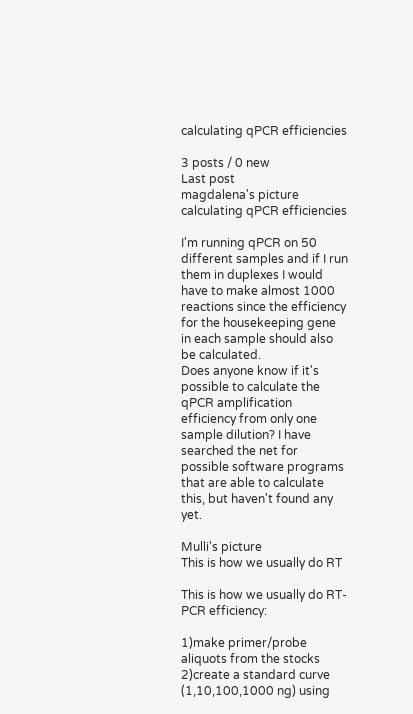calculating qPCR efficiencies

3 posts / 0 new
Last post
magdalena's picture
calculating qPCR efficiencies

I'm running qPCR on 50 different samples and if I run them in duplexes I would have to make almost 1000 reactions since the efficiency for the housekeeping gene in each sample should also be calculated.
Does anyone know if it's possible to calculate the qPCR amplification efficiency from only one sample dilution? I have searched the net for possible software programs that are able to calculate this, but haven't found any yet.

Mulli's picture
This is how we usually do RT

This is how we usually do RT-PCR efficiency:

1)make primer/probe aliquots from the stocks
2)create a standard curve (1,10,100,1000 ng) using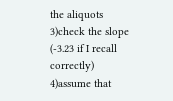the aliquots
3)check the slope (-3.23 if I recall correctly)
4)assume that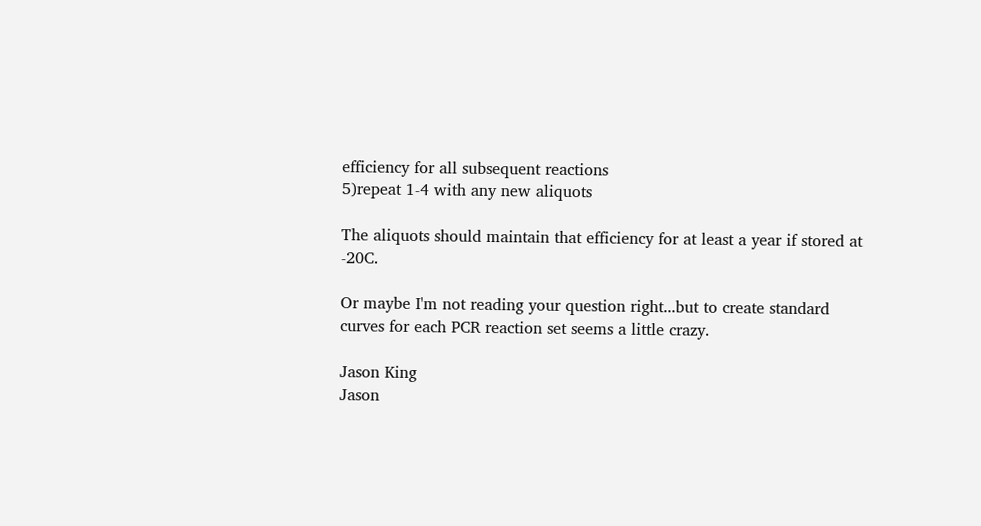efficiency for all subsequent reactions
5)repeat 1-4 with any new aliquots

The aliquots should maintain that efficiency for at least a year if stored at -20C.

Or maybe I'm not reading your question right...but to create standard curves for each PCR reaction set seems a little crazy.

Jason King
Jason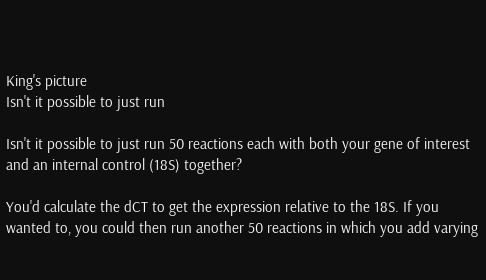King's picture
Isn't it possible to just run

Isn't it possible to just run 50 reactions each with both your gene of interest and an internal control (18S) together?

You'd calculate the dCT to get the expression relative to the 18S. If you wanted to, you could then run another 50 reactions in which you add varying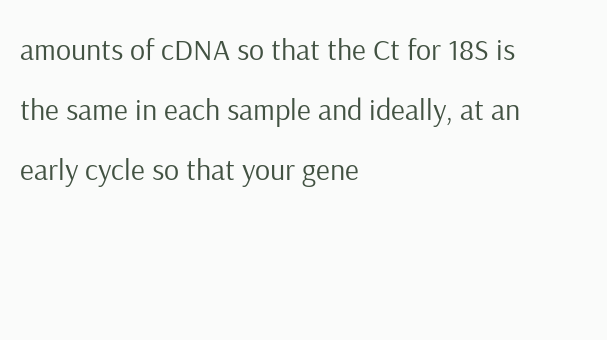amounts of cDNA so that the Ct for 18S is the same in each sample and ideally, at an early cycle so that your gene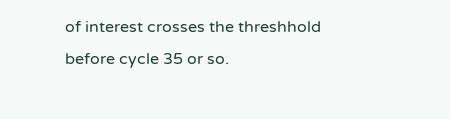of interest crosses the threshhold before cycle 35 or so.